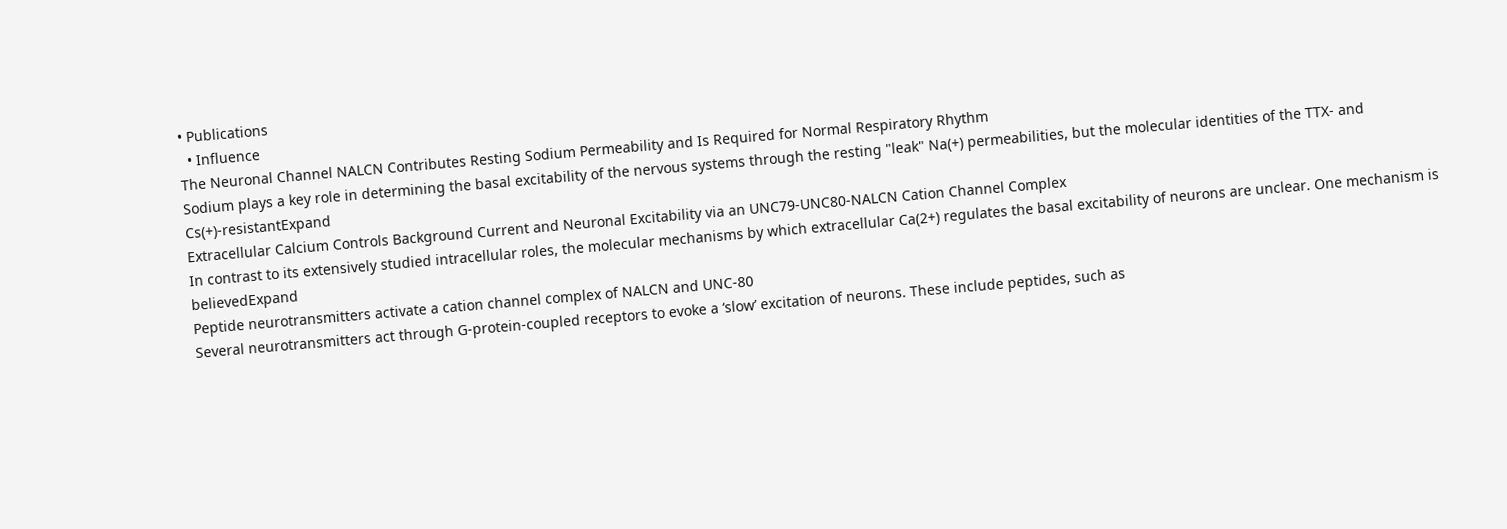• Publications
  • Influence
The Neuronal Channel NALCN Contributes Resting Sodium Permeability and Is Required for Normal Respiratory Rhythm
Sodium plays a key role in determining the basal excitability of the nervous systems through the resting "leak" Na(+) permeabilities, but the molecular identities of the TTX- and Cs(+)-resistantExpand
Extracellular Calcium Controls Background Current and Neuronal Excitability via an UNC79-UNC80-NALCN Cation Channel Complex
In contrast to its extensively studied intracellular roles, the molecular mechanisms by which extracellular Ca(2+) regulates the basal excitability of neurons are unclear. One mechanism is believedExpand
Peptide neurotransmitters activate a cation channel complex of NALCN and UNC-80
Several neurotransmitters act through G-protein-coupled receptors to evoke a ‘slow’ excitation of neurons. These include peptides, such as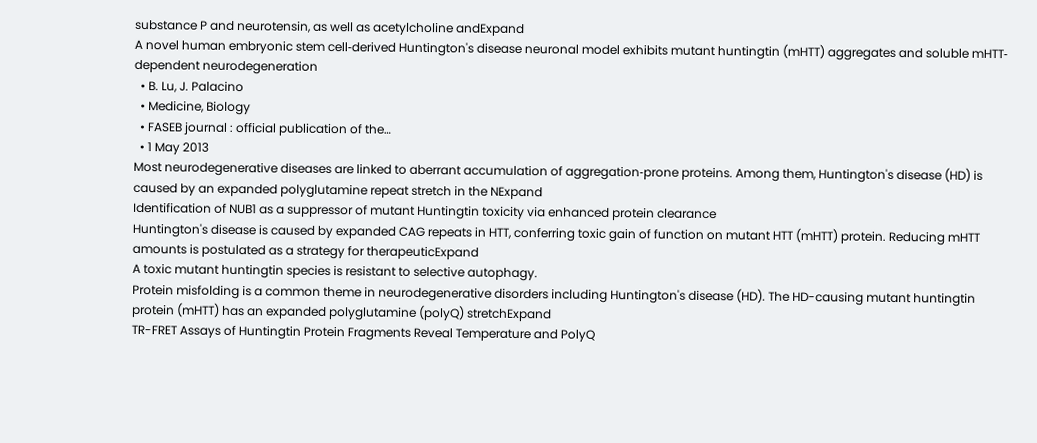substance P and neurotensin, as well as acetylcholine andExpand
A novel human embryonic stem cell‐derived Huntington's disease neuronal model exhibits mutant huntingtin (mHTT) aggregates and soluble mHTT‐dependent neurodegeneration
  • B. Lu, J. Palacino
  • Medicine, Biology
  • FASEB journal : official publication of the…
  • 1 May 2013
Most neurodegenerative diseases are linked to aberrant accumulation of aggregation‐prone proteins. Among them, Huntington's disease (HD) is caused by an expanded polyglutamine repeat stretch in the NExpand
Identification of NUB1 as a suppressor of mutant Huntingtin toxicity via enhanced protein clearance
Huntington's disease is caused by expanded CAG repeats in HTT, conferring toxic gain of function on mutant HTT (mHTT) protein. Reducing mHTT amounts is postulated as a strategy for therapeuticExpand
A toxic mutant huntingtin species is resistant to selective autophagy.
Protein misfolding is a common theme in neurodegenerative disorders including Huntington's disease (HD). The HD-causing mutant huntingtin protein (mHTT) has an expanded polyglutamine (polyQ) stretchExpand
TR-FRET Assays of Huntingtin Protein Fragments Reveal Temperature and PolyQ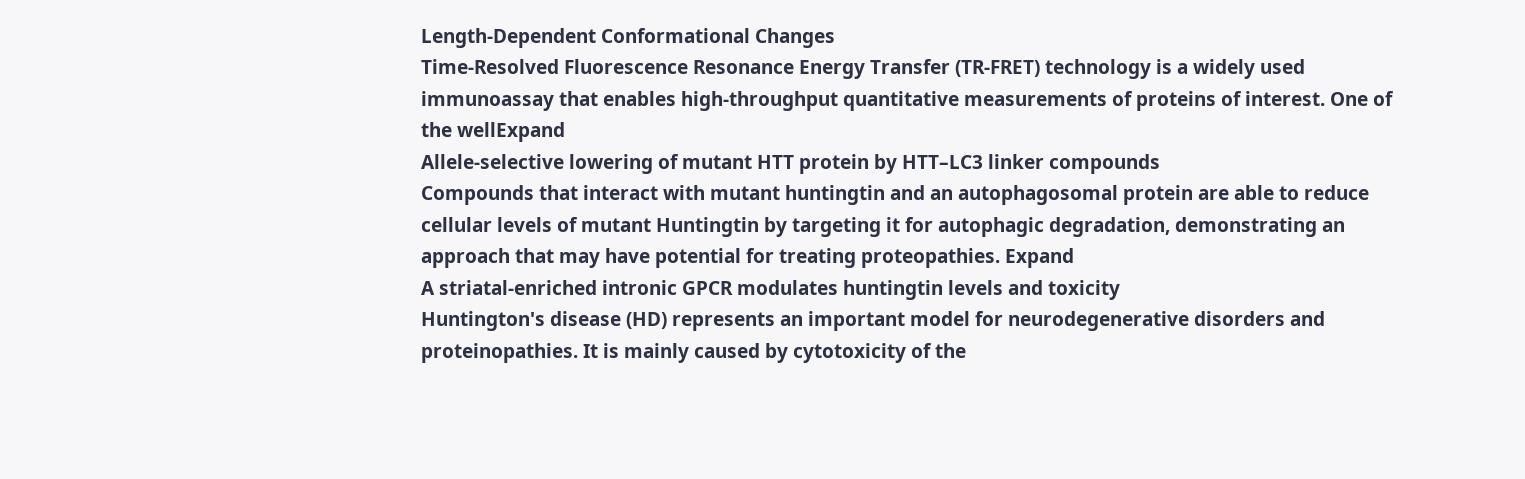Length-Dependent Conformational Changes
Time-Resolved Fluorescence Resonance Energy Transfer (TR-FRET) technology is a widely used immunoassay that enables high-throughput quantitative measurements of proteins of interest. One of the wellExpand
Allele-selective lowering of mutant HTT protein by HTT–LC3 linker compounds
Compounds that interact with mutant huntingtin and an autophagosomal protein are able to reduce cellular levels of mutant Huntingtin by targeting it for autophagic degradation, demonstrating an approach that may have potential for treating proteopathies. Expand
A striatal-enriched intronic GPCR modulates huntingtin levels and toxicity
Huntington's disease (HD) represents an important model for neurodegenerative disorders and proteinopathies. It is mainly caused by cytotoxicity of the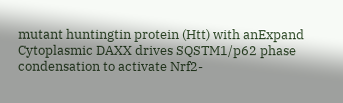mutant huntingtin protein (Htt) with anExpand
Cytoplasmic DAXX drives SQSTM1/p62 phase condensation to activate Nrf2-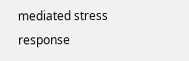mediated stress response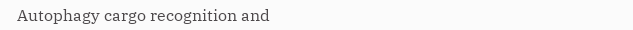Autophagy cargo recognition and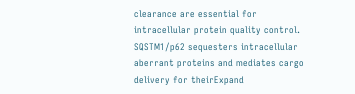clearance are essential for intracellular protein quality control. SQSTM1/p62 sequesters intracellular aberrant proteins and mediates cargo delivery for theirExpand